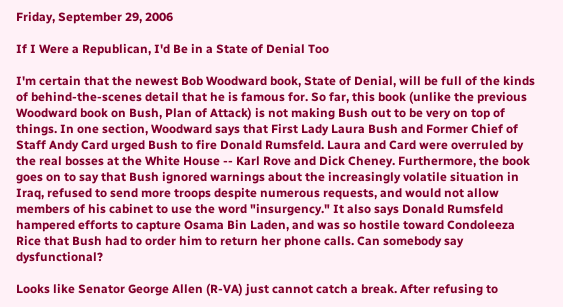Friday, September 29, 2006

If I Were a Republican, I'd Be in a State of Denial Too

I'm certain that the newest Bob Woodward book, State of Denial, will be full of the kinds of behind-the-scenes detail that he is famous for. So far, this book (unlike the previous Woodward book on Bush, Plan of Attack) is not making Bush out to be very on top of things. In one section, Woodward says that First Lady Laura Bush and Former Chief of Staff Andy Card urged Bush to fire Donald Rumsfeld. Laura and Card were overruled by the real bosses at the White House -- Karl Rove and Dick Cheney. Furthermore, the book goes on to say that Bush ignored warnings about the increasingly volatile situation in Iraq, refused to send more troops despite numerous requests, and would not allow members of his cabinet to use the word "insurgency." It also says Donald Rumsfeld hampered efforts to capture Osama Bin Laden, and was so hostile toward Condoleeza Rice that Bush had to order him to return her phone calls. Can somebody say dysfunctional?

Looks like Senator George Allen (R-VA) just cannot catch a break. After refusing to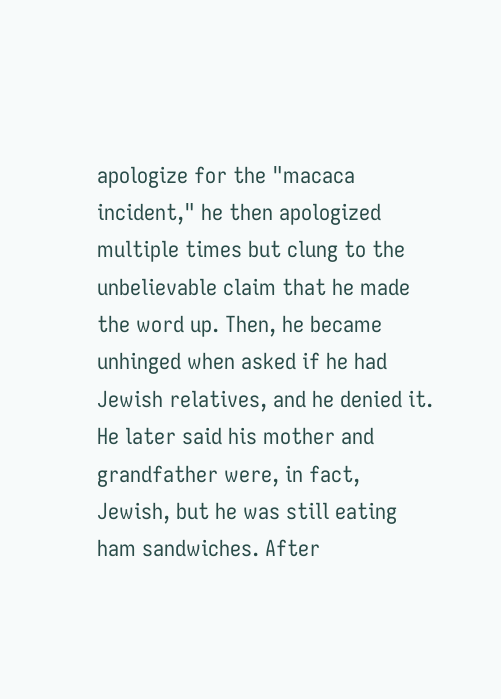apologize for the "macaca incident," he then apologized multiple times but clung to the unbelievable claim that he made the word up. Then, he became unhinged when asked if he had Jewish relatives, and he denied it. He later said his mother and grandfather were, in fact, Jewish, but he was still eating ham sandwiches. After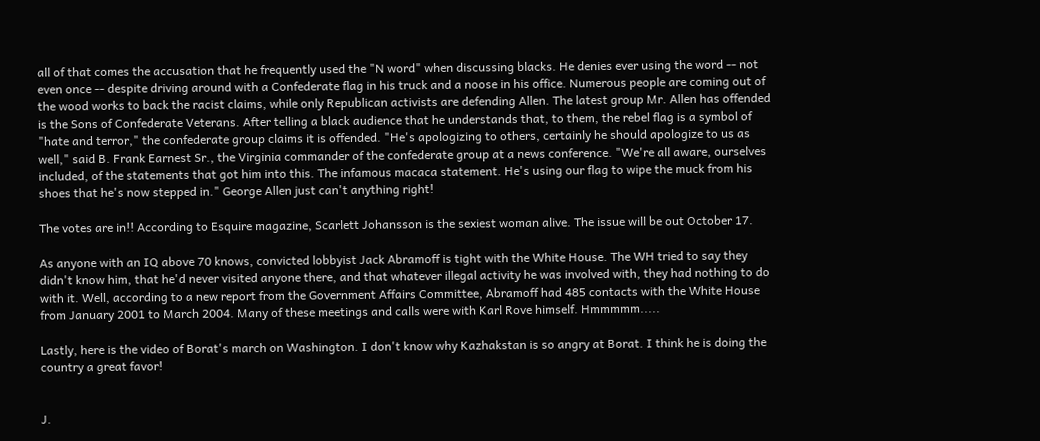all of that comes the accusation that he frequently used the "N word" when discussing blacks. He denies ever using the word -- not even once -- despite driving around with a Confederate flag in his truck and a noose in his office. Numerous people are coming out of the wood works to back the racist claims, while only Republican activists are defending Allen. The latest group Mr. Allen has offended is the Sons of Confederate Veterans. After telling a black audience that he understands that, to them, the rebel flag is a symbol of "hate and terror," the confederate group claims it is offended. "He's apologizing to others, certainly he should apologize to us as well," said B. Frank Earnest Sr., the Virginia commander of the confederate group at a news conference. "We're all aware, ourselves included, of the statements that got him into this. The infamous macaca statement. He's using our flag to wipe the muck from his shoes that he's now stepped in." George Allen just can't anything right!

The votes are in!! According to Esquire magazine, Scarlett Johansson is the sexiest woman alive. The issue will be out October 17.

As anyone with an IQ above 70 knows, convicted lobbyist Jack Abramoff is tight with the White House. The WH tried to say they didn't know him, that he'd never visited anyone there, and that whatever illegal activity he was involved with, they had nothing to do with it. Well, according to a new report from the Government Affairs Committee, Abramoff had 485 contacts with the White House from January 2001 to March 2004. Many of these meetings and calls were with Karl Rove himself. Hmmmmm.....

Lastly, here is the video of Borat's march on Washington. I don't know why Kazhakstan is so angry at Borat. I think he is doing the country a great favor!


J.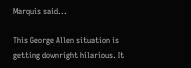Marquis said...

This George Allen situation is getting downright hilarious. It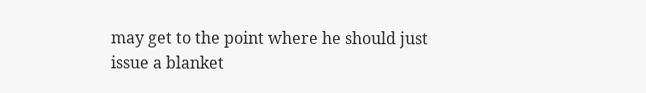may get to the point where he should just issue a blanket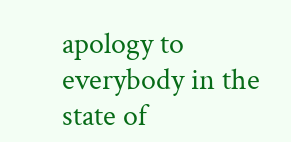apology to everybody in the state of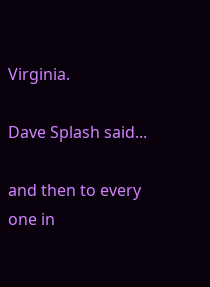Virginia.

Dave Splash said...

and then to every one in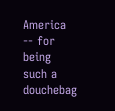America -- for being such a douchebag